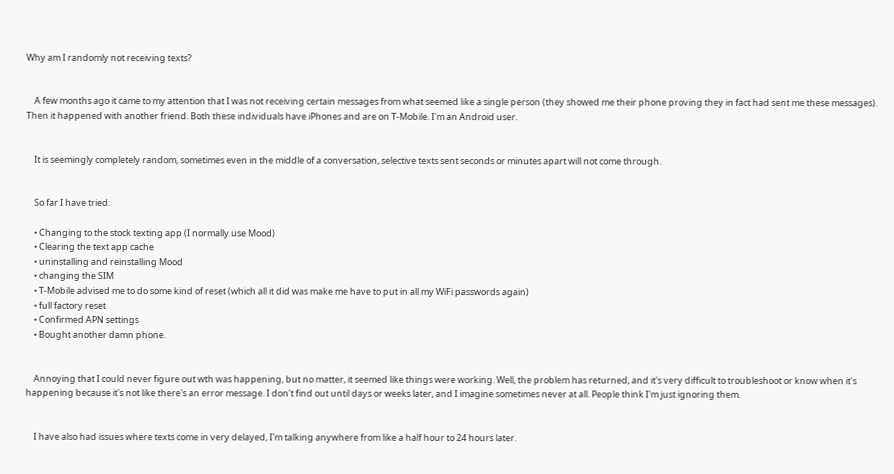Why am I randomly not receiving texts?


    A few months ago it came to my attention that I was not receiving certain messages from what seemed like a single person (they showed me their phone proving they in fact had sent me these messages).  Then it happened with another friend. Both these individuals have iPhones and are on T-Mobile. I'm an Android user.


    It is seemingly completely random, sometimes even in the middle of a conversation, selective texts sent seconds or minutes apart will not come through.


    So far I have tried:

    • Changing to the stock texting app (I normally use Mood)
    • Clearing the text app cache
    • uninstalling and reinstalling Mood
    • changing the SIM
    • T-Mobile advised me to do some kind of reset (which all it did was make me have to put in all my WiFi passwords again)
    • full factory reset
    • Confirmed APN settings
    • Bought another damn phone.


    Annoying that I could never figure out wth was happening, but no matter, it seemed like things were working. Well, the problem has returned, and it's very difficult to troubleshoot or know when it's happening because it's not like there's an error message. I don't find out until days or weeks later, and I imagine sometimes never at all. People think I'm just ignoring them.


    I have also had issues where texts come in very delayed, I'm talking anywhere from like a half hour to 24 hours later.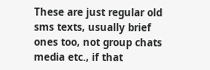These are just regular old sms texts, usually brief ones too, not group chats media etc., if that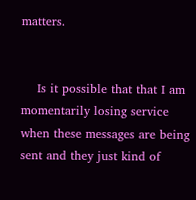matters.


    Is it possible that that I am momentarily losing service when these messages are being sent and they just kind of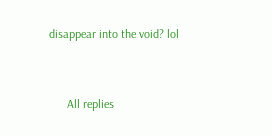disappear into the void? lol



      All replies